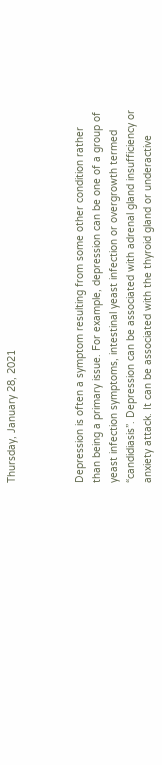Thursday, January 28, 2021



Depression is often a symptom resulting from some other condition rather than being a primary issue. For example, depression can be one of a group of yeast infection symptoms, intestinal yeast infection or overgrowth termed “candidiasis”. Depression can be associated with adrenal gland insufficiency or anxiety attack. It can be associated with the thyroid gland or underactive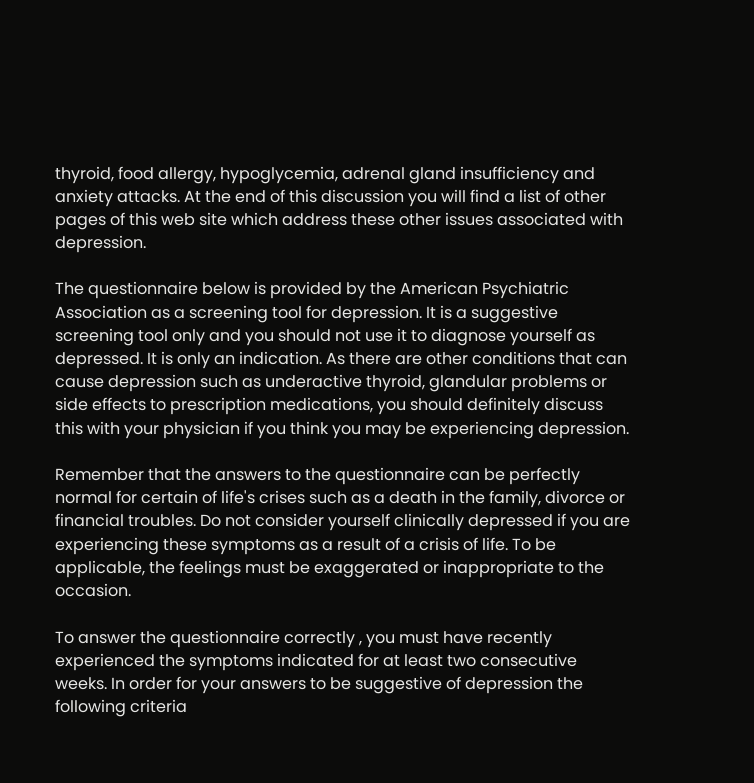thyroid, food allergy, hypoglycemia, adrenal gland insufficiency and anxiety attacks. At the end of this discussion you will find a list of other pages of this web site which address these other issues associated with depression.

The questionnaire below is provided by the American Psychiatric Association as a screening tool for depression. It is a suggestive screening tool only and you should not use it to diagnose yourself as depressed. It is only an indication. As there are other conditions that can cause depression such as underactive thyroid, glandular problems or side effects to prescription medications, you should definitely discuss this with your physician if you think you may be experiencing depression.

Remember that the answers to the questionnaire can be perfectly normal for certain of life's crises such as a death in the family, divorce or financial troubles. Do not consider yourself clinically depressed if you are experiencing these symptoms as a result of a crisis of life. To be applicable, the feelings must be exaggerated or inappropriate to the occasion.

To answer the questionnaire correctly , you must have recently experienced the symptoms indicated for at least two consecutive weeks. In order for your answers to be suggestive of depression the following criteria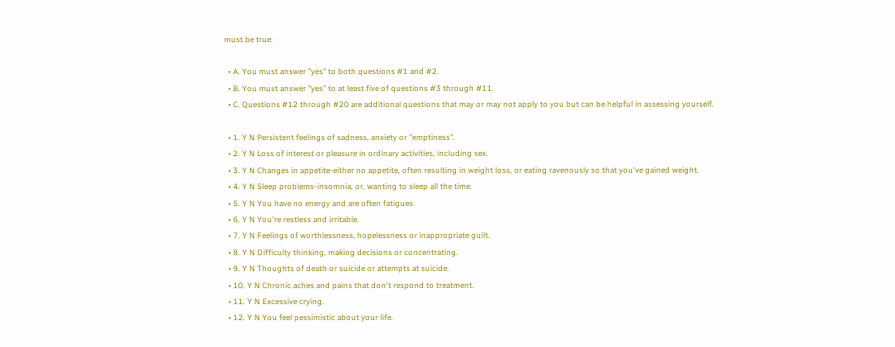must be true:

  • A. You must answer "yes" to both questions #1 and #2.
  • B. You must answer "yes" to at least five of questions #3 through #11.
  • C. Questions #12 through #20 are additional questions that may or may not apply to you but can be helpful in assessing yourself.

  • 1. Y N Persistent feelings of sadness, anxiety or "emptiness".
  • 2. Y N Loss of interest or pleasure in ordinary activities, including sex.
  • 3. Y N Changes in appetite-either no appetite, often resulting in weight loss, or eating ravenously so that you've gained weight.
  • 4. Y N Sleep problems-insomnia, or, wanting to sleep all the time.
  • 5. Y N You have no energy and are often fatigues.
  • 6. Y N You're restless and irritable.
  • 7. Y N Feelings of worthlessness, hopelessness or inappropriate guilt.
  • 8. Y N Difficulty thinking, making decisions or concentrating.
  • 9. Y N Thoughts of death or suicide or attempts at suicide.
  • 10. Y N Chronic aches and pains that don't respond to treatment.
  • 11. Y N Excessive crying.
  • 12. Y N You feel pessimistic about your life.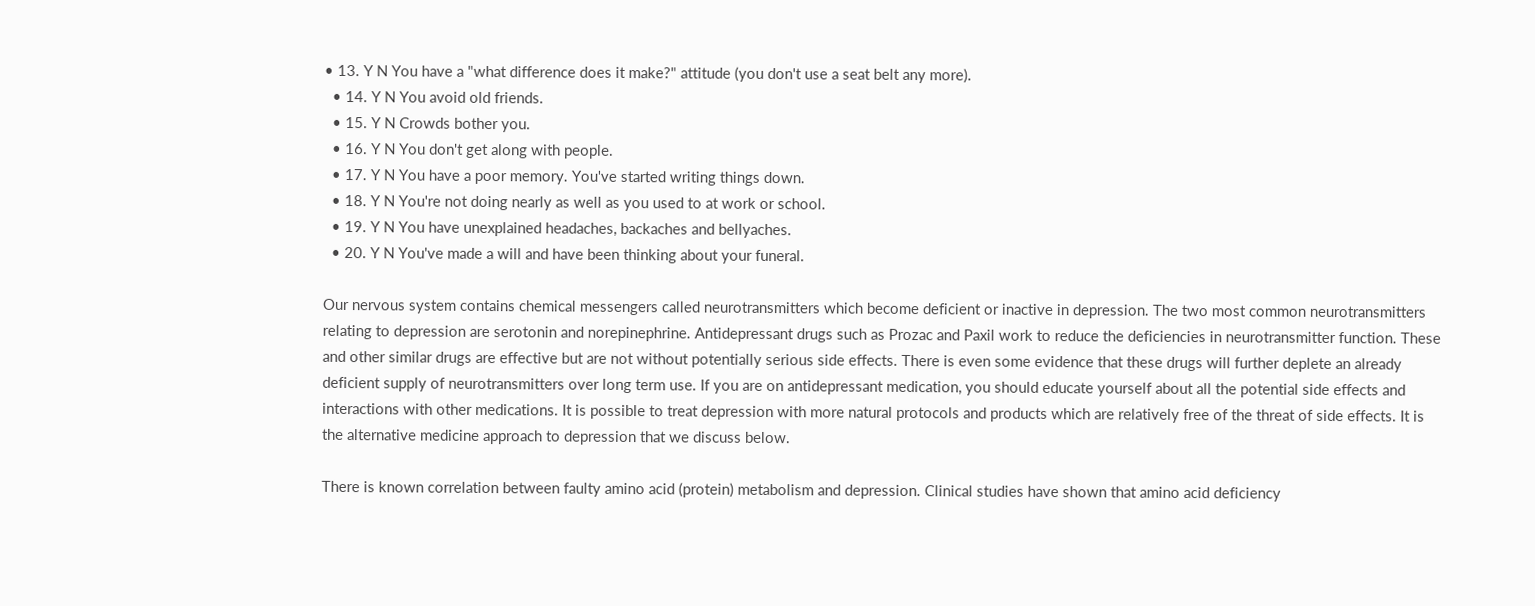• 13. Y N You have a "what difference does it make?" attitude (you don't use a seat belt any more).
  • 14. Y N You avoid old friends.
  • 15. Y N Crowds bother you.
  • 16. Y N You don't get along with people.
  • 17. Y N You have a poor memory. You've started writing things down.
  • 18. Y N You're not doing nearly as well as you used to at work or school.
  • 19. Y N You have unexplained headaches, backaches and bellyaches.
  • 20. Y N You've made a will and have been thinking about your funeral.

Our nervous system contains chemical messengers called neurotransmitters which become deficient or inactive in depression. The two most common neurotransmitters relating to depression are serotonin and norepinephrine. Antidepressant drugs such as Prozac and Paxil work to reduce the deficiencies in neurotransmitter function. These and other similar drugs are effective but are not without potentially serious side effects. There is even some evidence that these drugs will further deplete an already deficient supply of neurotransmitters over long term use. If you are on antidepressant medication, you should educate yourself about all the potential side effects and interactions with other medications. It is possible to treat depression with more natural protocols and products which are relatively free of the threat of side effects. It is the alternative medicine approach to depression that we discuss below.

There is known correlation between faulty amino acid (protein) metabolism and depression. Clinical studies have shown that amino acid deficiency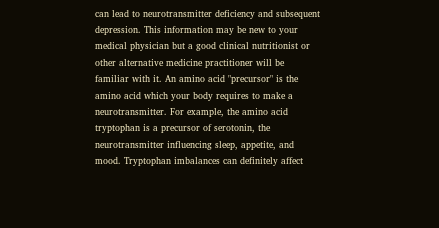can lead to neurotransmitter deficiency and subsequent depression. This information may be new to your medical physician but a good clinical nutritionist or other alternative medicine practitioner will be familiar with it. An amino acid "precursor" is the amino acid which your body requires to make a neurotransmitter. For example, the amino acid tryptophan is a precursor of serotonin, the neurotransmitter influencing sleep, appetite, and mood. Tryptophan imbalances can definitely affect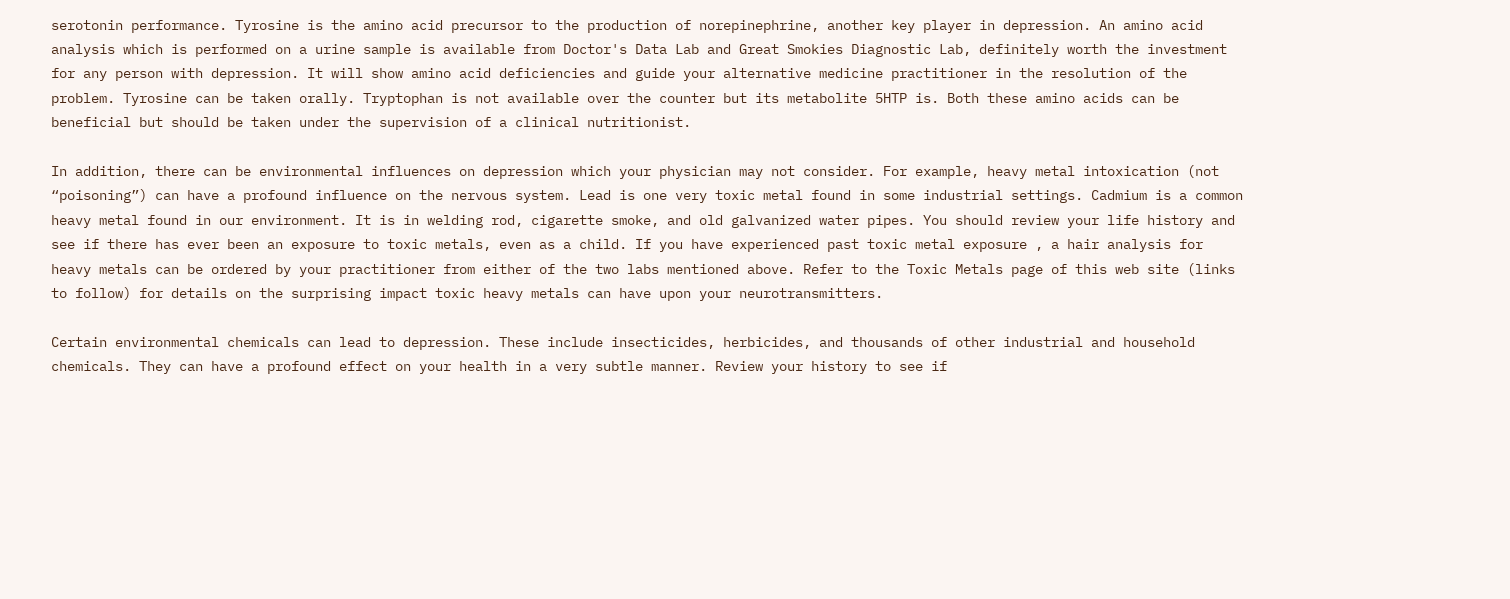serotonin performance. Tyrosine is the amino acid precursor to the production of norepinephrine, another key player in depression. An amino acid analysis which is performed on a urine sample is available from Doctor's Data Lab and Great Smokies Diagnostic Lab, definitely worth the investment for any person with depression. It will show amino acid deficiencies and guide your alternative medicine practitioner in the resolution of the problem. Tyrosine can be taken orally. Tryptophan is not available over the counter but its metabolite 5HTP is. Both these amino acids can be beneficial but should be taken under the supervision of a clinical nutritionist.

In addition, there can be environmental influences on depression which your physician may not consider. For example, heavy metal intoxication (not “poisoning”) can have a profound influence on the nervous system. Lead is one very toxic metal found in some industrial settings. Cadmium is a common heavy metal found in our environment. It is in welding rod, cigarette smoke, and old galvanized water pipes. You should review your life history and see if there has ever been an exposure to toxic metals, even as a child. If you have experienced past toxic metal exposure , a hair analysis for heavy metals can be ordered by your practitioner from either of the two labs mentioned above. Refer to the Toxic Metals page of this web site (links to follow) for details on the surprising impact toxic heavy metals can have upon your neurotransmitters.

Certain environmental chemicals can lead to depression. These include insecticides, herbicides, and thousands of other industrial and household chemicals. They can have a profound effect on your health in a very subtle manner. Review your history to see if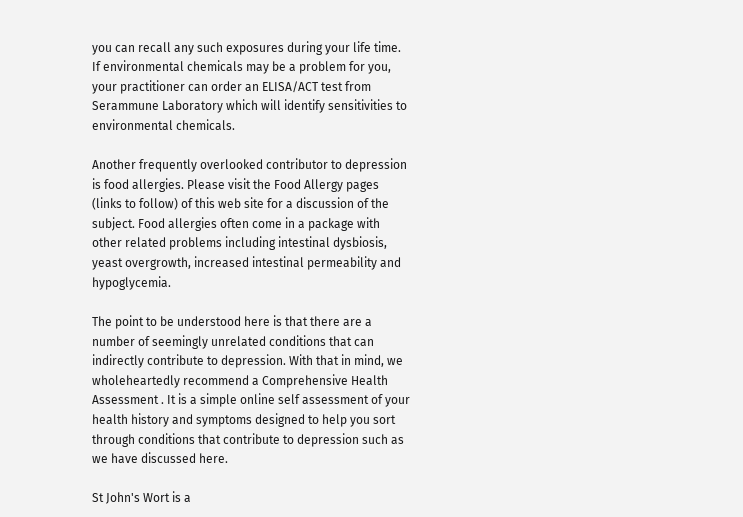you can recall any such exposures during your life time. If environmental chemicals may be a problem for you, your practitioner can order an ELISA/ACT test from Serammune Laboratory which will identify sensitivities to environmental chemicals.

Another frequently overlooked contributor to depression is food allergies. Please visit the Food Allergy pages (links to follow) of this web site for a discussion of the subject. Food allergies often come in a package with other related problems including intestinal dysbiosis, yeast overgrowth, increased intestinal permeability and hypoglycemia.

The point to be understood here is that there are a number of seemingly unrelated conditions that can indirectly contribute to depression. With that in mind, we wholeheartedly recommend a Comprehensive Health Assessment . It is a simple online self assessment of your health history and symptoms designed to help you sort through conditions that contribute to depression such as we have discussed here.

St John's Wort is a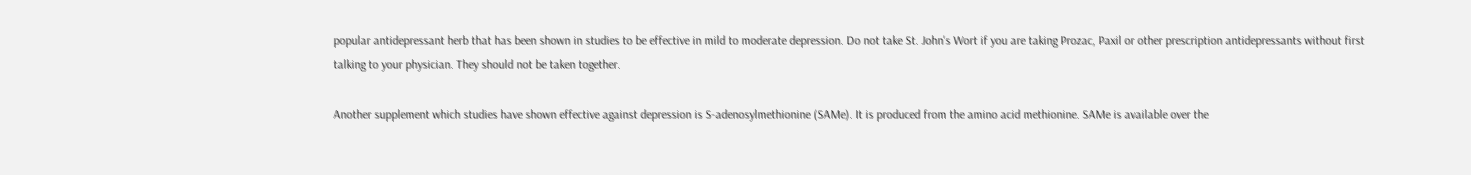popular antidepressant herb that has been shown in studies to be effective in mild to moderate depression. Do not take St. John's Wort if you are taking Prozac, Paxil or other prescription antidepressants without first talking to your physician. They should not be taken together.

Another supplement which studies have shown effective against depression is S-adenosylmethionine (SAMe). It is produced from the amino acid methionine. SAMe is available over the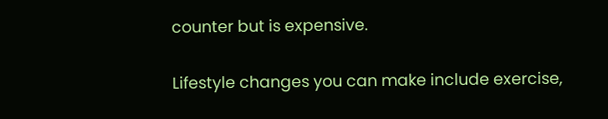counter but is expensive.

Lifestyle changes you can make include exercise,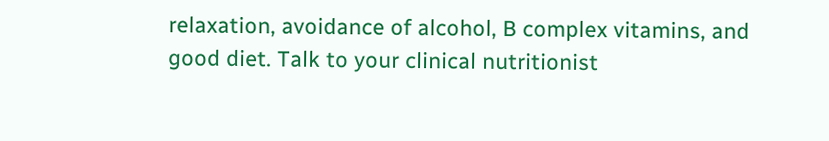relaxation, avoidance of alcohol, B complex vitamins, and good diet. Talk to your clinical nutritionist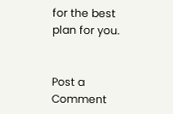for the best plan for you.


Post a Comment